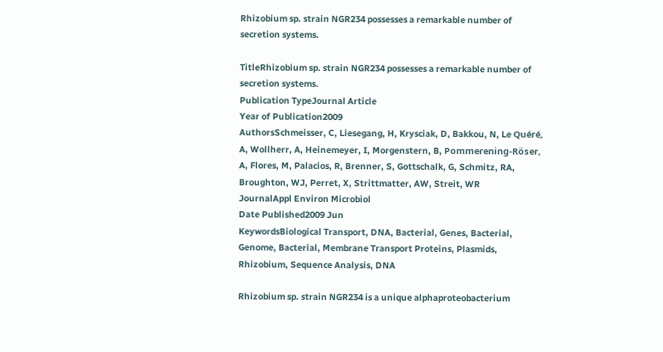Rhizobium sp. strain NGR234 possesses a remarkable number of secretion systems.

TitleRhizobium sp. strain NGR234 possesses a remarkable number of secretion systems.
Publication TypeJournal Article
Year of Publication2009
AuthorsSchmeisser, C, Liesegang, H, Krysciak, D, Bakkou, N, Le Quéré, A, Wollherr, A, Heinemeyer, I, Morgenstern, B, Pommerening-Röser, A, Flores, M, Palacios, R, Brenner, S, Gottschalk, G, Schmitz, RA, Broughton, WJ, Perret, X, Strittmatter, AW, Streit, WR
JournalAppl Environ Microbiol
Date Published2009 Jun
KeywordsBiological Transport, DNA, Bacterial, Genes, Bacterial, Genome, Bacterial, Membrane Transport Proteins, Plasmids, Rhizobium, Sequence Analysis, DNA

Rhizobium sp. strain NGR234 is a unique alphaproteobacterium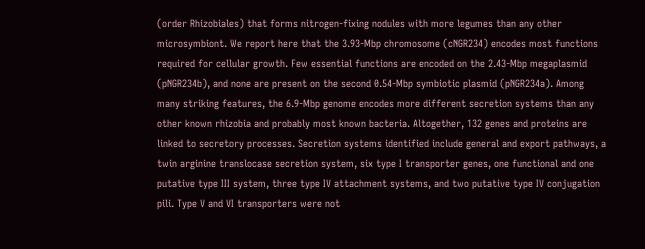(order Rhizobiales) that forms nitrogen-fixing nodules with more legumes than any other microsymbiont. We report here that the 3.93-Mbp chromosome (cNGR234) encodes most functions required for cellular growth. Few essential functions are encoded on the 2.43-Mbp megaplasmid (pNGR234b), and none are present on the second 0.54-Mbp symbiotic plasmid (pNGR234a). Among many striking features, the 6.9-Mbp genome encodes more different secretion systems than any other known rhizobia and probably most known bacteria. Altogether, 132 genes and proteins are linked to secretory processes. Secretion systems identified include general and export pathways, a twin arginine translocase secretion system, six type I transporter genes, one functional and one putative type III system, three type IV attachment systems, and two putative type IV conjugation pili. Type V and VI transporters were not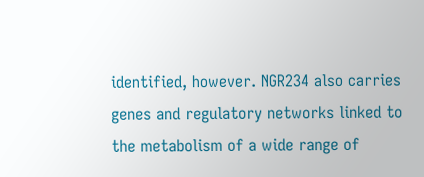identified, however. NGR234 also carries genes and regulatory networks linked to the metabolism of a wide range of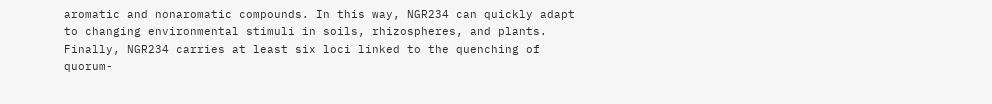aromatic and nonaromatic compounds. In this way, NGR234 can quickly adapt to changing environmental stimuli in soils, rhizospheres, and plants. Finally, NGR234 carries at least six loci linked to the quenching of quorum-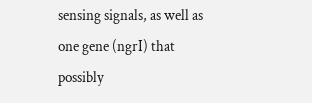sensing signals, as well as one gene (ngrI) that possibly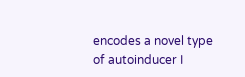encodes a novel type of autoinducer I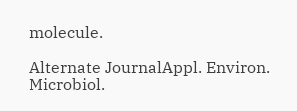molecule.

Alternate JournalAppl. Environ. Microbiol.